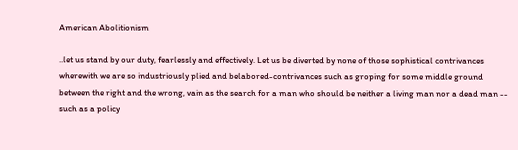American Abolitionism

..let us stand by our duty, fearlessly and effectively. Let us be diverted by none of those sophistical contrivances wherewith we are so industriously plied and belabored-contrivances such as groping for some middle ground between the right and the wrong, vain as the search for a man who should be neither a living man nor a dead man -- such as a policy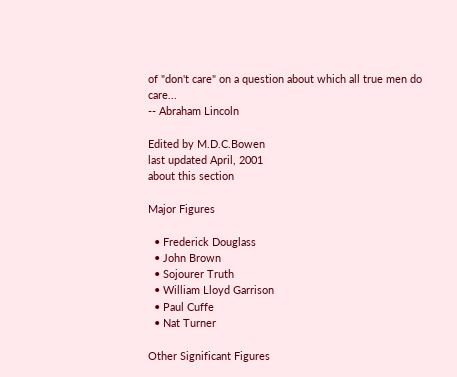of "don't care" on a question about which all true men do care...
-- Abraham Lincoln

Edited by M.D.C.Bowen
last updated April, 2001
about this section

Major Figures

  • Frederick Douglass
  • John Brown
  • Sojourer Truth
  • William Lloyd Garrison
  • Paul Cuffe
  • Nat Turner

Other Significant Figures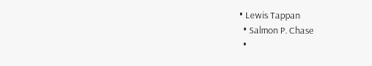• Lewis Tappan
  • Salmon P. Chase
  •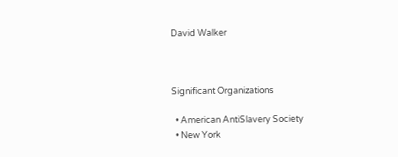David Walker



Significant Organizations

  • American AntiSlavery Society
  • New York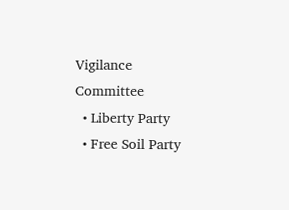Vigilance Committee
  • Liberty Party
  • Free Soil Party